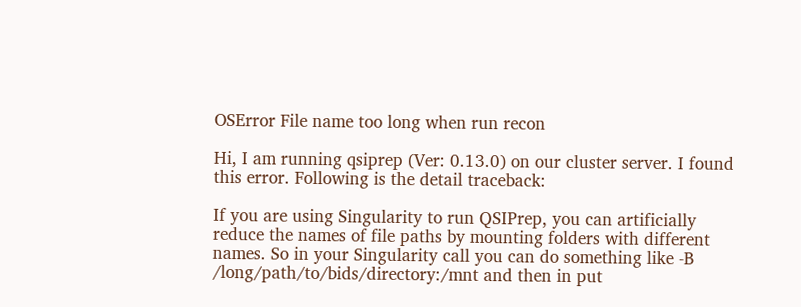OSError File name too long when run recon

Hi, I am running qsiprep (Ver: 0.13.0) on our cluster server. I found this error. Following is the detail traceback:

If you are using Singularity to run QSIPrep, you can artificially reduce the names of file paths by mounting folders with different names. So in your Singularity call you can do something like -B /long/path/to/bids/directory:/mnt and then in put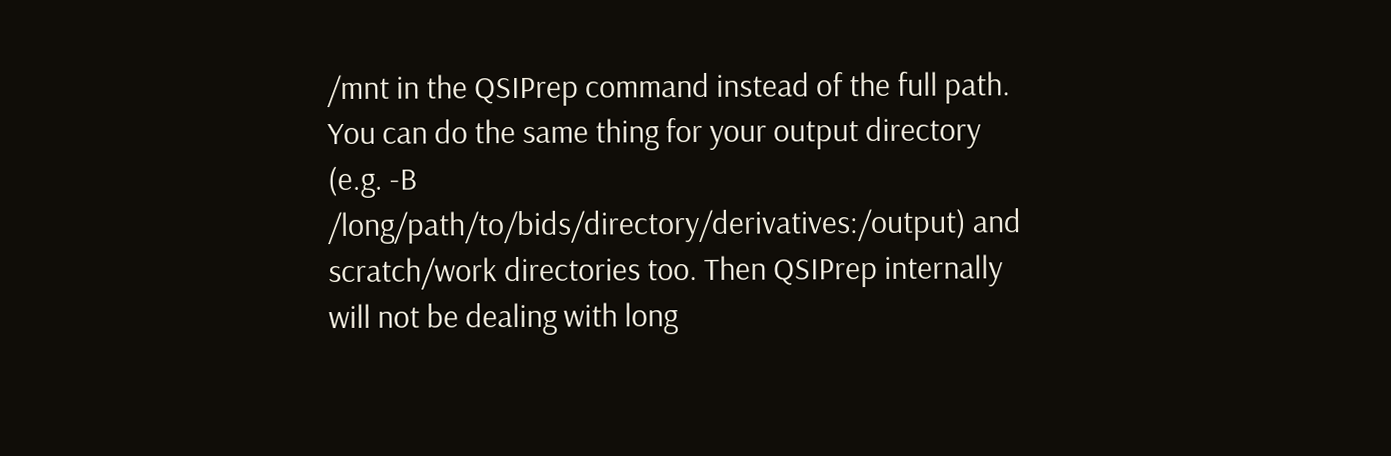/mnt in the QSIPrep command instead of the full path. You can do the same thing for your output directory (e.g. -B /long/path/to/bids/directory/derivatives:/output) and scratch/work directories too. Then QSIPrep internally will not be dealing with long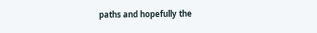paths and hopefully the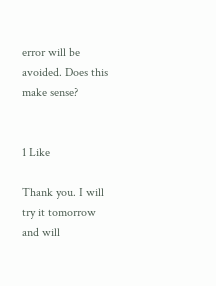error will be avoided. Does this make sense?


1 Like

Thank you. I will try it tomorrow and will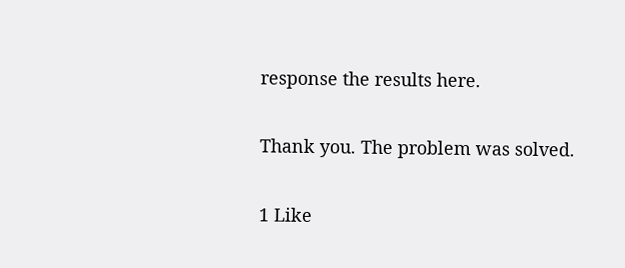response the results here.

Thank you. The problem was solved.

1 Like